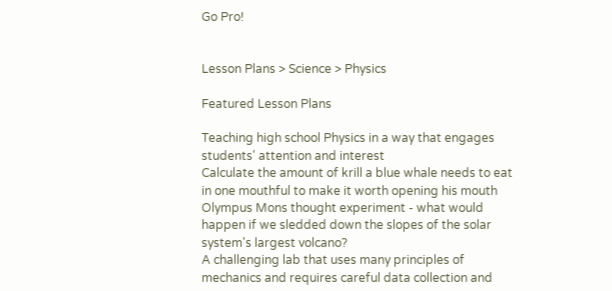Go Pro!


Lesson Plans > Science > Physics

Featured Lesson Plans

Teaching high school Physics in a way that engages students' attention and interest
Calculate the amount of krill a blue whale needs to eat in one mouthful to make it worth opening his mouth
Olympus Mons thought experiment - what would happen if we sledded down the slopes of the solar system's largest volcano?
A challenging lab that uses many principles of mechanics and requires careful data collection and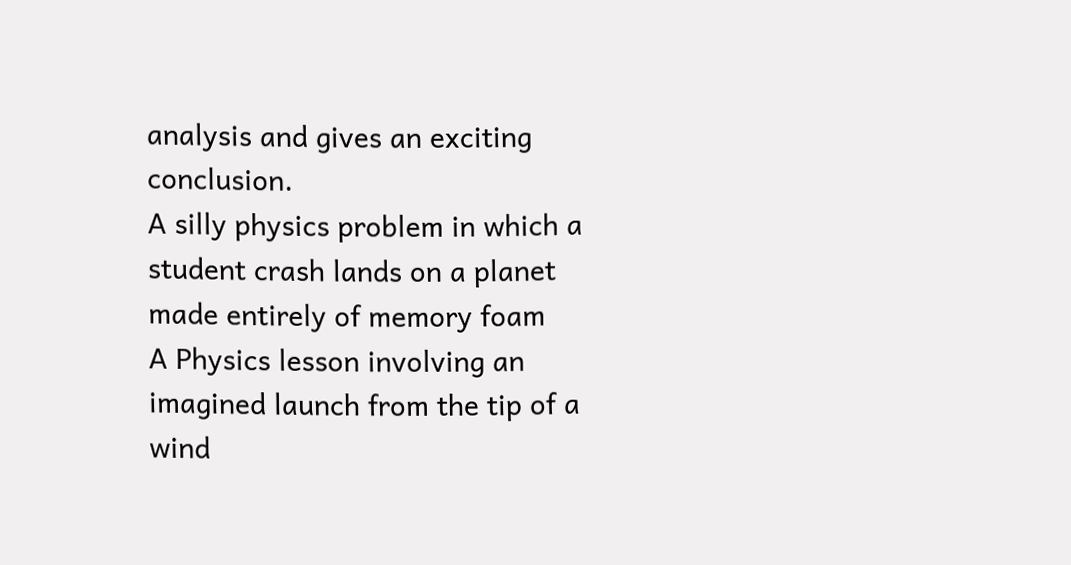analysis and gives an exciting conclusion.
A silly physics problem in which a student crash lands on a planet made entirely of memory foam
A Physics lesson involving an imagined launch from the tip of a wind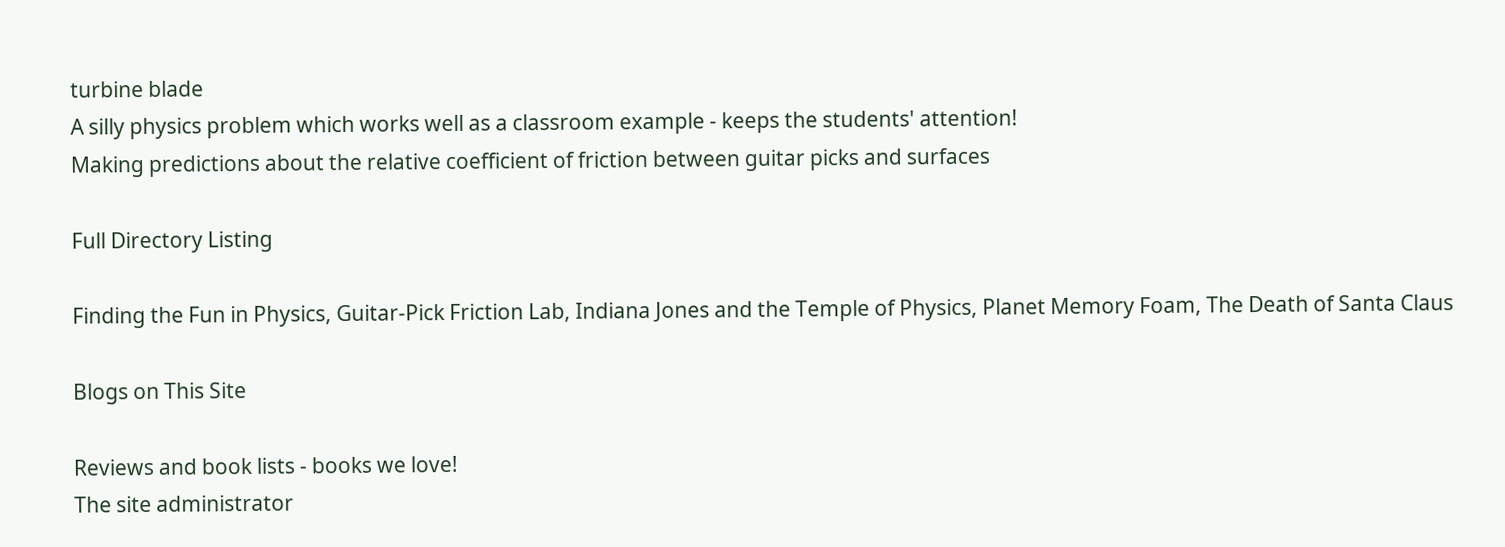turbine blade
A silly physics problem which works well as a classroom example - keeps the students' attention!
Making predictions about the relative coefficient of friction between guitar picks and surfaces

Full Directory Listing

Finding the Fun in Physics, Guitar-Pick Friction Lab, Indiana Jones and the Temple of Physics, Planet Memory Foam, The Death of Santa Claus

Blogs on This Site

Reviews and book lists - books we love!
The site administrator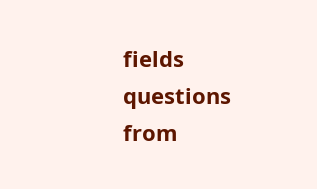fields questions from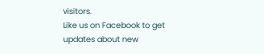visitors.
Like us on Facebook to get updates about new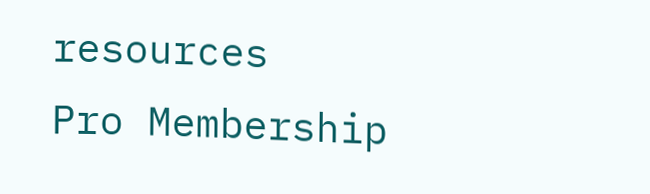resources
Pro Membership